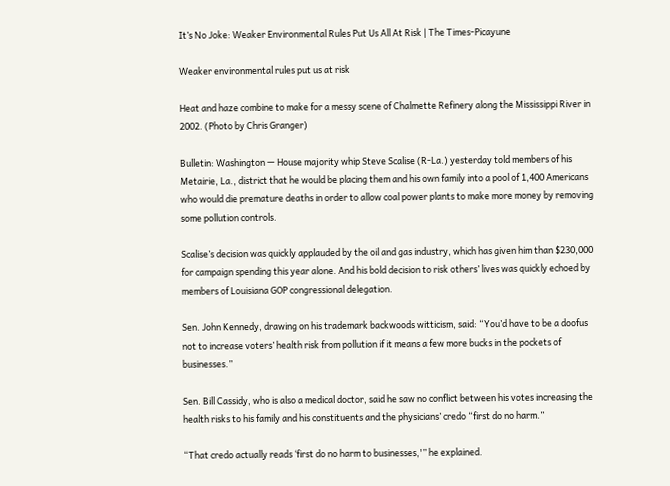It’s No Joke: Weaker Environmental Rules Put Us All At Risk | The Times-Picayune

Weaker environmental rules put us at risk

Heat and haze combine to make for a messy scene of Chalmette Refinery along the Mississippi River in 2002. (Photo by Chris Granger)

Bulletin: Washington — House majority whip Steve Scalise (R-La.) yesterday told members of his Metairie, La., district that he would be placing them and his own family into a pool of 1,400 Americans who would die premature deaths in order to allow coal power plants to make more money by removing some pollution controls.

Scalise’s decision was quickly applauded by the oil and gas industry, which has given him than $230,000 for campaign spending this year alone. And his bold decision to risk others’ lives was quickly echoed by members of Louisiana GOP congressional delegation.

Sen. John Kennedy, drawing on his trademark backwoods witticism, said: “You’d have to be a doofus not to increase voters’ health risk from pollution if it means a few more bucks in the pockets of businesses.”

Sen. Bill Cassidy, who is also a medical doctor, said he saw no conflict between his votes increasing the health risks to his family and his constituents and the physicians’ credo “first do no harm.”

“That credo actually reads ‘first do no harm to businesses,'” he explained.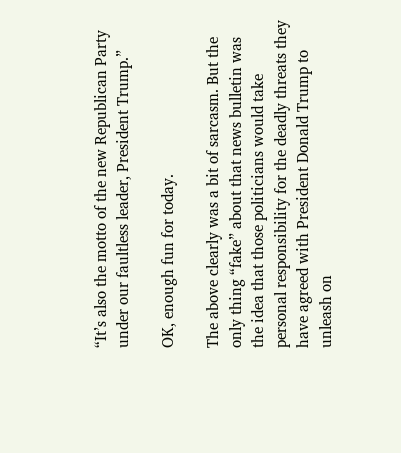“It’s also the motto of the new Republican Party under our faultless leader, President Trump.”

OK, enough fun for today.

The above clearly was a bit of sarcasm. But the only thing “fake” about that news bulletin was the idea that those politicians would take personal responsibility for the deadly threats they have agreed with President Donald Trump to unleash on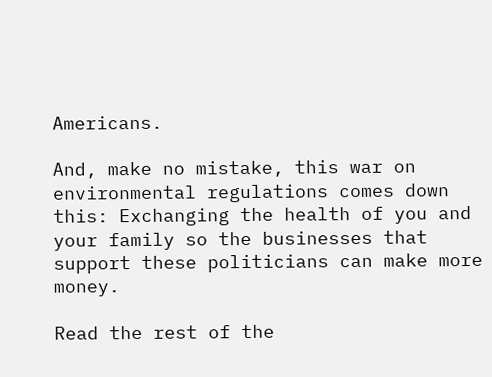Americans.

And, make no mistake, this war on environmental regulations comes down this: Exchanging the health of you and your family so the businesses that support these politicians can make more money.

Read the rest of the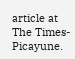article at The Times-Picayune.